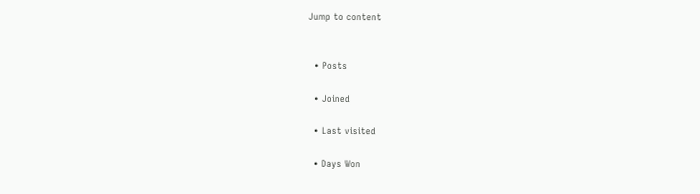Jump to content


  • Posts

  • Joined

  • Last visited

  • Days Won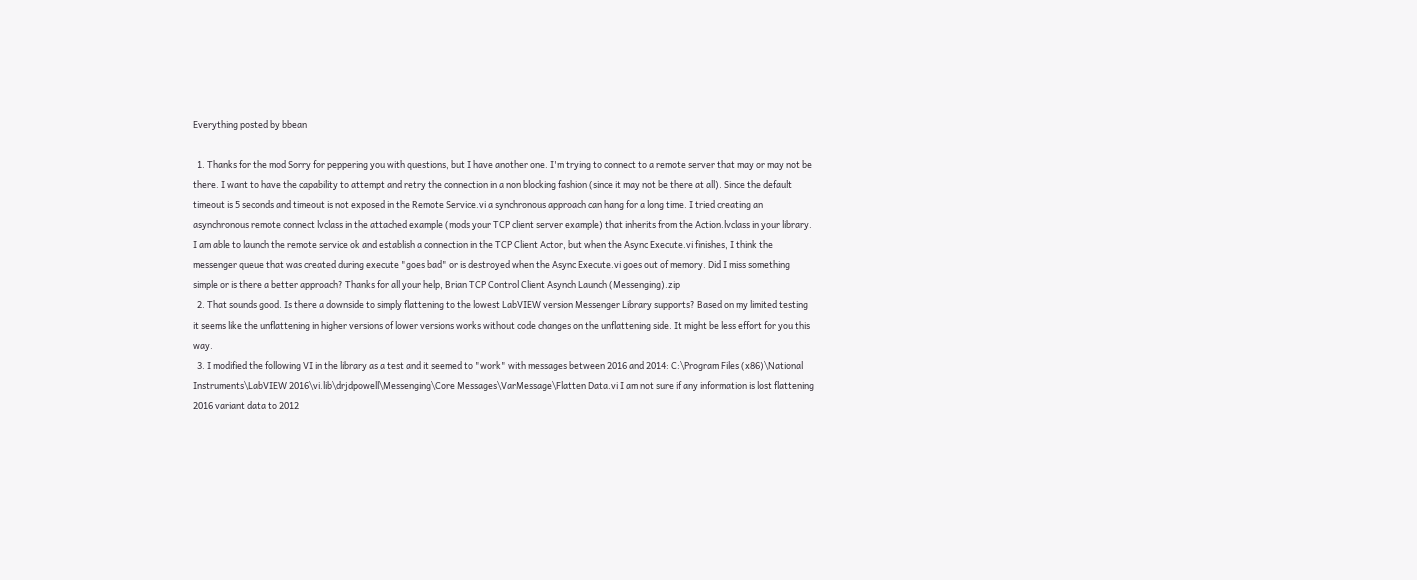Everything posted by bbean

  1. Thanks for the mod Sorry for peppering you with questions, but I have another one. I'm trying to connect to a remote server that may or may not be there. I want to have the capability to attempt and retry the connection in a non blocking fashion (since it may not be there at all). Since the default timeout is 5 seconds and timeout is not exposed in the Remote Service.vi a synchronous approach can hang for a long time. I tried creating an asynchronous remote connect lvclass in the attached example (mods your TCP client server example) that inherits from the Action.lvclass in your library. I am able to launch the remote service ok and establish a connection in the TCP Client Actor, but when the Async Execute.vi finishes, I think the messenger queue that was created during execute "goes bad" or is destroyed when the Async Execute.vi goes out of memory. Did I miss something simple or is there a better approach? Thanks for all your help, Brian TCP Control Client Asynch Launch (Messenging).zip
  2. That sounds good. Is there a downside to simply flattening to the lowest LabVIEW version Messenger Library supports? Based on my limited testing it seems like the unflattening in higher versions of lower versions works without code changes on the unflattening side. It might be less effort for you this way.
  3. I modified the following VI in the library as a test and it seemed to "work" with messages between 2016 and 2014: C:\Program Files (x86)\National Instruments\LabVIEW 2016\vi.lib\drjdpowell\Messenging\Core Messages\VarMessage\Flatten Data.vi I am not sure if any information is lost flattening 2016 variant data to 2012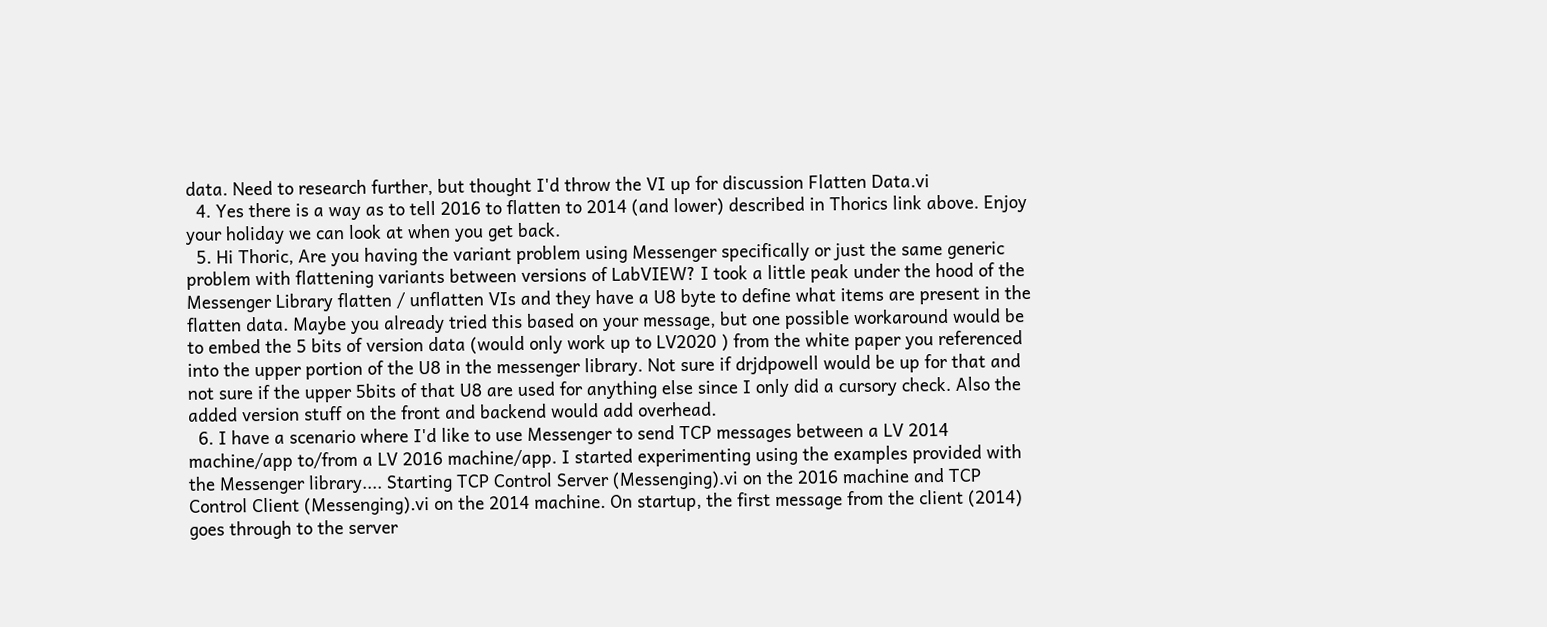data. Need to research further, but thought I'd throw the VI up for discussion Flatten Data.vi
  4. Yes there is a way as to tell 2016 to flatten to 2014 (and lower) described in Thorics link above. Enjoy your holiday we can look at when you get back.
  5. Hi Thoric, Are you having the variant problem using Messenger specifically or just the same generic problem with flattening variants between versions of LabVIEW? I took a little peak under the hood of the Messenger Library flatten / unflatten VIs and they have a U8 byte to define what items are present in the flatten data. Maybe you already tried this based on your message, but one possible workaround would be to embed the 5 bits of version data (would only work up to LV2020 ) from the white paper you referenced into the upper portion of the U8 in the messenger library. Not sure if drjdpowell would be up for that and not sure if the upper 5bits of that U8 are used for anything else since I only did a cursory check. Also the added version stuff on the front and backend would add overhead.
  6. I have a scenario where I'd like to use Messenger to send TCP messages between a LV 2014 machine/app to/from a LV 2016 machine/app. I started experimenting using the examples provided with the Messenger library.... Starting TCP Control Server (Messenging).vi on the 2016 machine and TCP Control Client (Messenging).vi on the 2014 machine. On startup, the first message from the client (2014) goes through to the server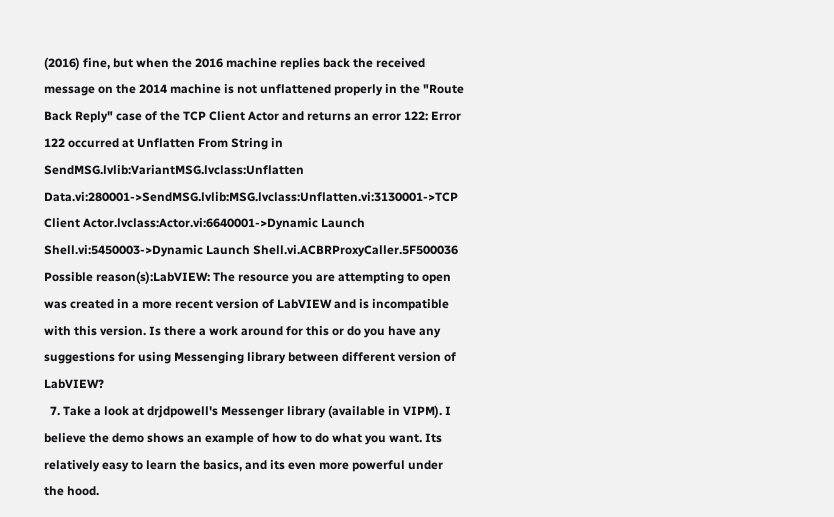(2016) fine, but when the 2016 machine replies back the received message on the 2014 machine is not unflattened properly in the "Route Back Reply" case of the TCP Client Actor and returns an error 122: Error 122 occurred at Unflatten From String in SendMSG.lvlib:VariantMSG.lvclass:Unflatten Data.vi:280001->SendMSG.lvlib:MSG.lvclass:Unflatten.vi:3130001->TCP Client Actor.lvclass:Actor.vi:6640001->Dynamic Launch Shell.vi:5450003->Dynamic Launch Shell.vi.ACBRProxyCaller.5F500036 Possible reason(s):LabVIEW: The resource you are attempting to open was created in a more recent version of LabVIEW and is incompatible with this version. Is there a work around for this or do you have any suggestions for using Messenging library between different version of LabVIEW?
  7. Take a look at drjdpowell's Messenger library (available in VIPM). I believe the demo shows an example of how to do what you want. Its relatively easy to learn the basics, and its even more powerful under the hood.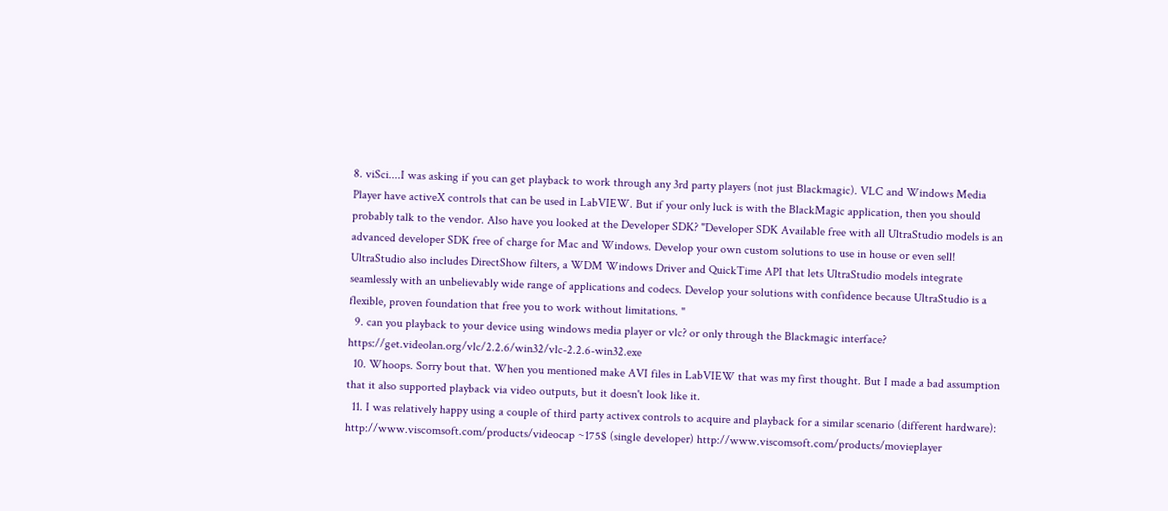8. viSci....I was asking if you can get playback to work through any 3rd party players (not just Blackmagic). VLC and Windows Media Player have activeX controls that can be used in LabVIEW. But if your only luck is with the BlackMagic application, then you should probably talk to the vendor. Also have you looked at the Developer SDK? "Developer SDK Available free with all UltraStudio models is an advanced developer SDK free of charge for Mac and Windows. Develop your own custom solutions to use in house or even sell! UltraStudio also includes DirectShow filters, a WDM Windows Driver and QuickTime API that lets UltraStudio models integrate seamlessly with an unbelievably wide range of applications and codecs. Develop your solutions with confidence because UltraStudio is a flexible, proven foundation that free you to work without limitations. "
  9. can you playback to your device using windows media player or vlc? or only through the Blackmagic interface? https://get.videolan.org/vlc/2.2.6/win32/vlc-2.2.6-win32.exe
  10. Whoops. Sorry bout that. When you mentioned make AVI files in LabVIEW that was my first thought. But I made a bad assumption that it also supported playback via video outputs, but it doesn't look like it.
  11. I was relatively happy using a couple of third party activex controls to acquire and playback for a similar scenario (different hardware): http://www.viscomsoft.com/products/videocap ~175$ (single developer) http://www.viscomsoft.com/products/movieplayer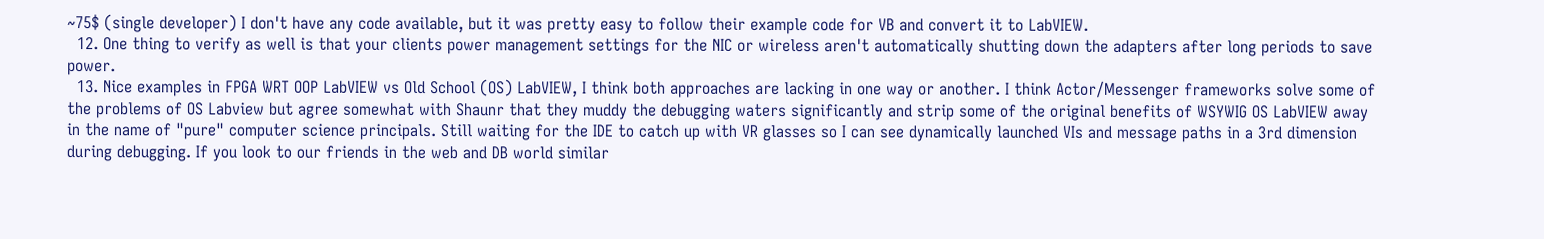~75$ (single developer) I don't have any code available, but it was pretty easy to follow their example code for VB and convert it to LabVIEW.
  12. One thing to verify as well is that your clients power management settings for the NIC or wireless aren't automatically shutting down the adapters after long periods to save power.
  13. Nice examples in FPGA WRT OOP LabVIEW vs Old School (OS) LabVIEW, I think both approaches are lacking in one way or another. I think Actor/Messenger frameworks solve some of the problems of OS Labview but agree somewhat with Shaunr that they muddy the debugging waters significantly and strip some of the original benefits of WSYWIG OS LabVIEW away in the name of "pure" computer science principals. Still waiting for the IDE to catch up with VR glasses so I can see dynamically launched VIs and message paths in a 3rd dimension during debugging. If you look to our friends in the web and DB world similar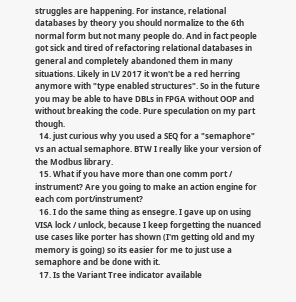struggles are happening. For instance, relational databases by theory you should normalize to the 6th normal form but not many people do. And in fact people got sick and tired of refactoring relational databases in general and completely abandoned them in many situations. Likely in LV 2017 it won't be a red herring anymore with "type enabled structures". So in the future you may be able to have DBLs in FPGA without OOP and without breaking the code. Pure speculation on my part though.
  14. just curious why you used a SEQ for a "semaphore" vs an actual semaphore. BTW I really like your version of the Modbus library.
  15. What if you have more than one comm port / instrument? Are you going to make an action engine for each com port/instrument?
  16. I do the same thing as ensegre. I gave up on using VISA lock / unlock, because I keep forgetting the nuanced use cases like porter has shown (I'm getting old and my memory is going) so its easier for me to just use a semaphore and be done with it.
  17. Is the Variant Tree indicator available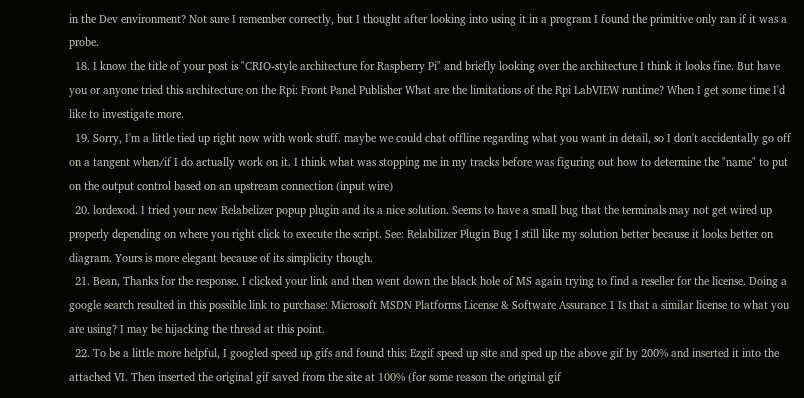in the Dev environment? Not sure I remember correctly, but I thought after looking into using it in a program I found the primitive only ran if it was a probe.
  18. I know the title of your post is "CRIO-style architecture for Raspberry Pi" and briefly looking over the architecture I think it looks fine. But have you or anyone tried this architecture on the Rpi: Front Panel Publisher What are the limitations of the Rpi LabVIEW runtime? When I get some time I'd like to investigate more.
  19. Sorry, I'm a little tied up right now with work stuff. maybe we could chat offline regarding what you want in detail, so I don't accidentally go off on a tangent when/if I do actually work on it. I think what was stopping me in my tracks before was figuring out how to determine the "name" to put on the output control based on an upstream connection (input wire)
  20. lordexod. I tried your new Relabelizer popup plugin and its a nice solution. Seems to have a small bug that the terminals may not get wired up properly depending on where you right click to execute the script. See: Relabilizer Plugin Bug I still like my solution better because it looks better on diagram. Yours is more elegant because of its simplicity though.
  21. Bean, Thanks for the response. I clicked your link and then went down the black hole of MS again trying to find a reseller for the license. Doing a google search resulted in this possible link to purchase: Microsoft MSDN Platforms License & Software Assurance 1 Is that a similar license to what you are using? I may be hijacking the thread at this point.
  22. To be a little more helpful, I googled speed up gifs and found this: Ezgif speed up site and sped up the above gif by 200% and inserted it into the attached VI. Then inserted the original gif saved from the site at 100% (for some reason the original gif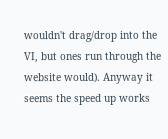wouldn't drag/drop into the VI, but ones run through the website would). Anyway it seems the speed up works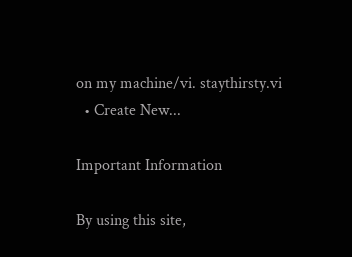on my machine/vi. staythirsty.vi
  • Create New...

Important Information

By using this site,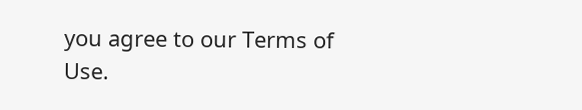you agree to our Terms of Use.